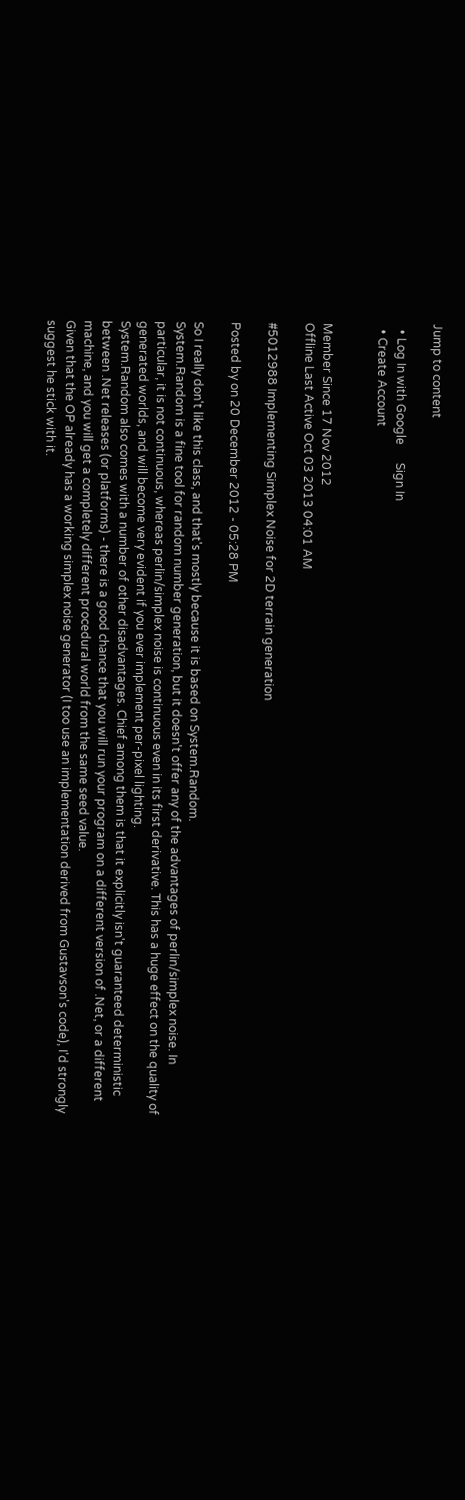Jump to content

  • Log In with Google      Sign In
  • Create Account


Member Since 17 Nov 2012
Offline Last Active Oct 03 2013 04:01 AM

#5012988 Implementing Simplex Noise for 2D terrain generation

Posted by on 20 December 2012 - 05:28 PM

So I really don't like this class, and that's mostly because it is based on System.Random.
System.Random is a fine tool for random number generation, but it doesn't offer any of the advantages of perlin/simplex noise. In particular, it is not continuous, whereas perlin/simplex noise is continuous even in its first derivative. This has a huge effect on the quality of generated worlds, and will become very evident if you ever implement per-pixel lighting.
System.Random also comes with a number of other disadvantages. Chief among them is that it explicitly isn't guaranteed deterministic between .Net releases (or platforms) - there is a good chance that you will run your program on a different version of .Net, or a different machine, and you will get a completely different procedural world from the same seed value.
Given that the OP already has a working simplex noise generator (I too use an implementation derived from Gustavson's code), I'd strongly suggest he stick with it.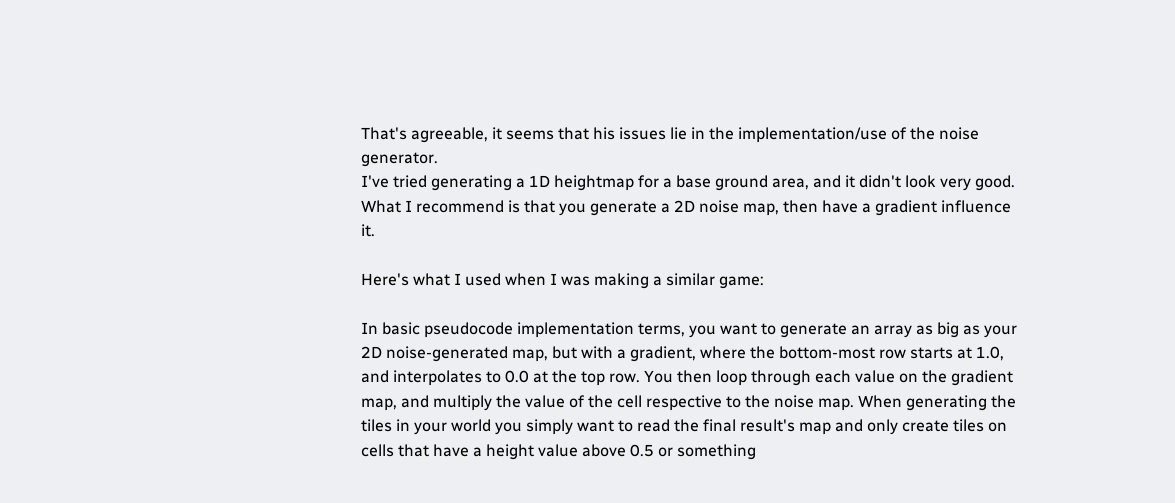That's agreeable, it seems that his issues lie in the implementation/use of the noise generator.
I've tried generating a 1D heightmap for a base ground area, and it didn't look very good. What I recommend is that you generate a 2D noise map, then have a gradient influence it.

Here's what I used when I was making a similar game:

In basic pseudocode implementation terms, you want to generate an array as big as your 2D noise-generated map, but with a gradient, where the bottom-most row starts at 1.0, and interpolates to 0.0 at the top row. You then loop through each value on the gradient map, and multiply the value of the cell respective to the noise map. When generating the tiles in your world you simply want to read the final result's map and only create tiles on cells that have a height value above 0.5 or something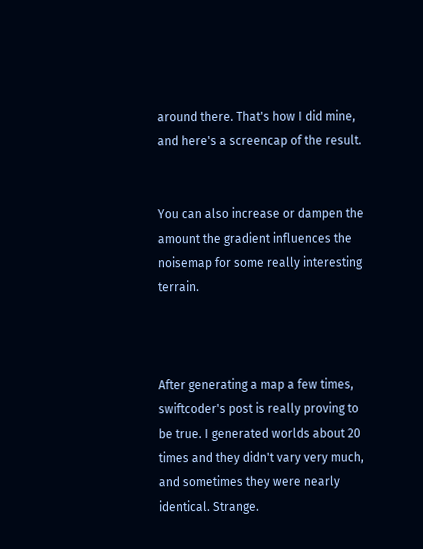around there. That's how I did mine, and here's a screencap of the result.


You can also increase or dampen the amount the gradient influences the noisemap for some really interesting terrain.



After generating a map a few times, swiftcoder's post is really proving to be true. I generated worlds about 20 times and they didn't vary very much, and sometimes they were nearly identical. Strange.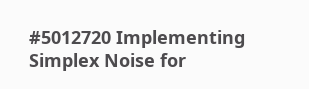#5012720 Implementing Simplex Noise for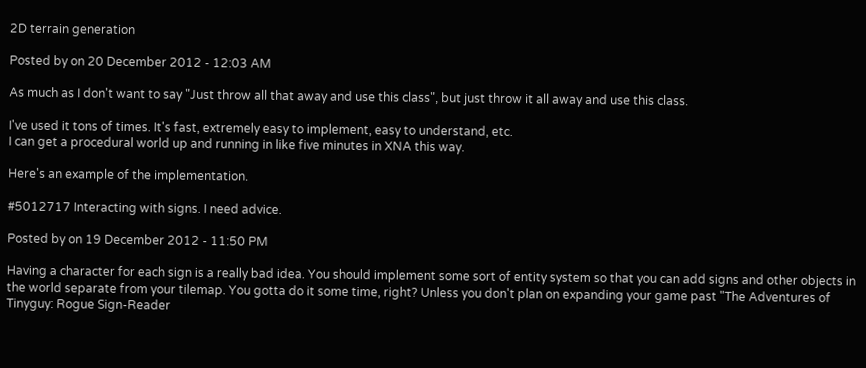2D terrain generation

Posted by on 20 December 2012 - 12:03 AM

As much as I don't want to say "Just throw all that away and use this class", but just throw it all away and use this class.

I've used it tons of times. It's fast, extremely easy to implement, easy to understand, etc.
I can get a procedural world up and running in like five minutes in XNA this way.

Here's an example of the implementation.

#5012717 Interacting with signs. I need advice.

Posted by on 19 December 2012 - 11:50 PM

Having a character for each sign is a really bad idea. You should implement some sort of entity system so that you can add signs and other objects in the world separate from your tilemap. You gotta do it some time, right? Unless you don't plan on expanding your game past "The Adventures of Tinyguy: Rogue Sign-Reader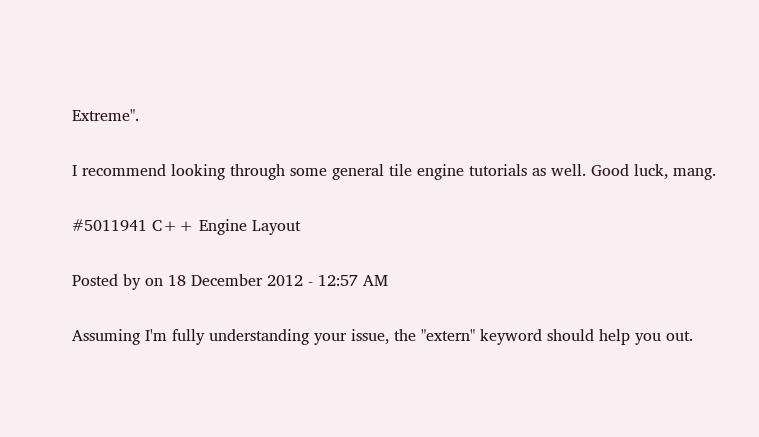Extreme".

I recommend looking through some general tile engine tutorials as well. Good luck, mang.

#5011941 C++ Engine Layout

Posted by on 18 December 2012 - 12:57 AM

Assuming I'm fully understanding your issue, the "extern" keyword should help you out.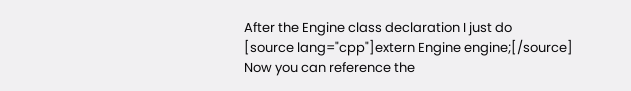After the Engine class declaration I just do
[source lang="cpp"]extern Engine engine;[/source]
Now you can reference the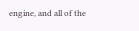engine, and all of the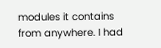modules it contains from anywhere. I had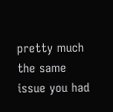pretty much the same issue you had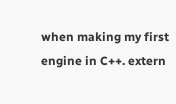when making my first engine in C++. extern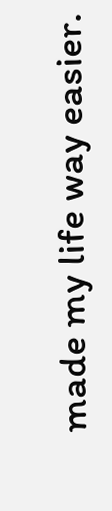made my life way easier.